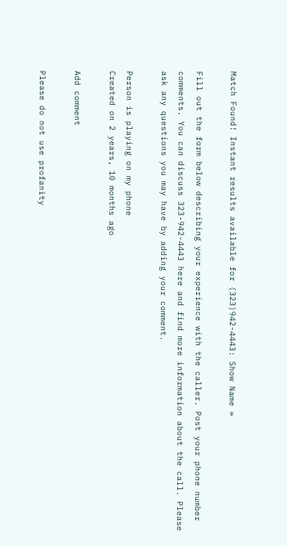Match Found! Instant results available for (323)942-4443: Show Name »

Fill out the form below describing your experience with the caller. Post your phone number comments. You can discuss 323-942-4443 here and find more information about the call. Please ask any questions you may have by adding your comment.

Person is playing on my phone
Created on 2 years, 10 months ago

Add comment

Please do not use profanity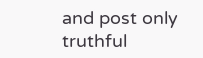and post only truthful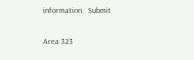information.  Submit


Area 323